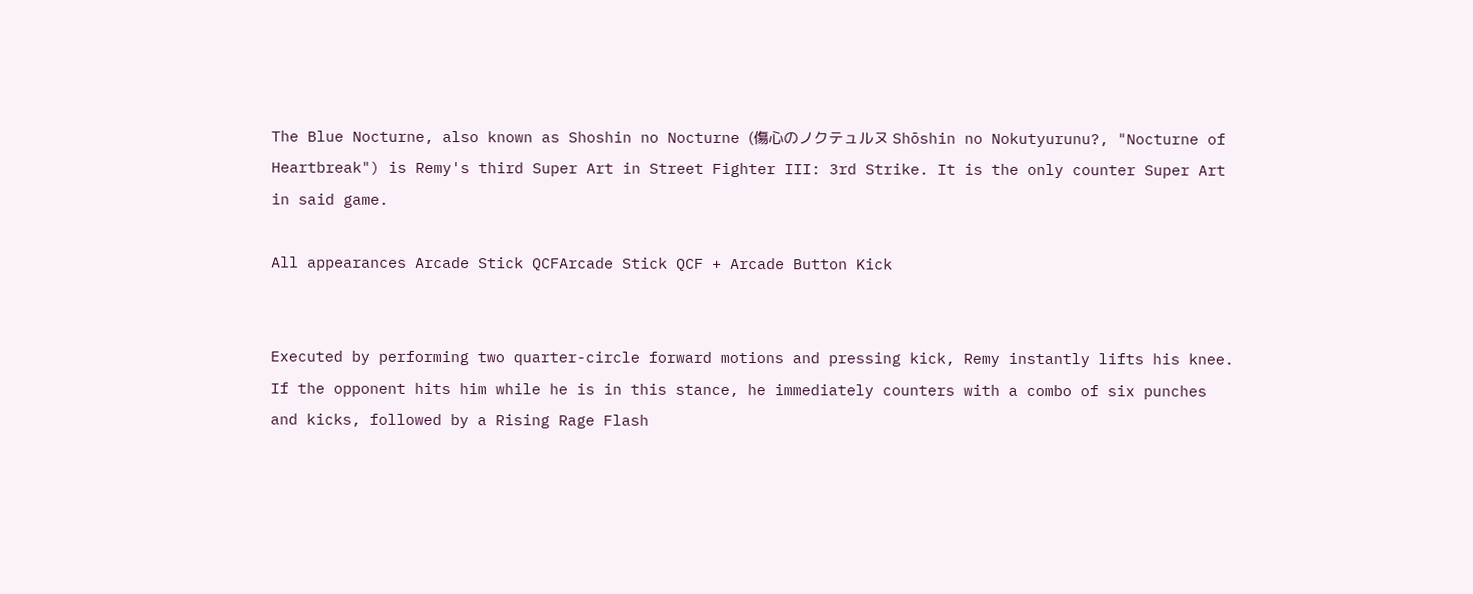The Blue Nocturne, also known as Shoshin no Nocturne (傷心のノクテュルヌ Shōshin no Nokutyurunu?, "Nocturne of Heartbreak") is Remy's third Super Art in Street Fighter III: 3rd Strike. It is the only counter Super Art in said game.

All appearances Arcade Stick QCFArcade Stick QCF + Arcade Button Kick


Executed by performing two quarter-circle forward motions and pressing kick, Remy instantly lifts his knee. If the opponent hits him while he is in this stance, he immediately counters with a combo of six punches and kicks, followed by a Rising Rage Flash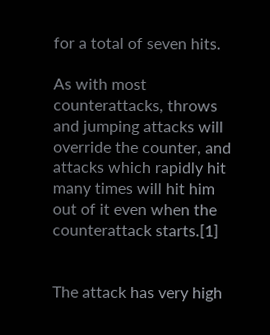for a total of seven hits.

As with most counterattacks, throws and jumping attacks will override the counter, and attacks which rapidly hit many times will hit him out of it even when the counterattack starts.[1]


The attack has very high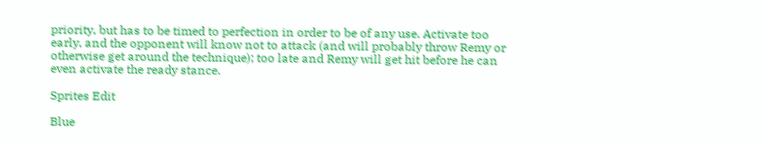priority, but has to be timed to perfection in order to be of any use. Activate too early, and the opponent will know not to attack (and will probably throw Remy or otherwise get around the technique); too late and Remy will get hit before he can even activate the ready stance.

Sprites Edit

Blue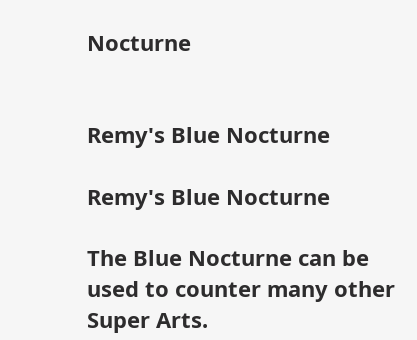Nocturne


Remy's Blue Nocturne

Remy's Blue Nocturne

The Blue Nocturne can be used to counter many other Super Arts.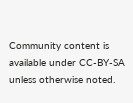Community content is available under CC-BY-SA unless otherwise noted.